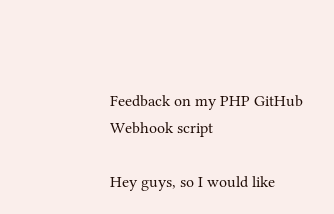Feedback on my PHP GitHub Webhook script

Hey guys, so I would like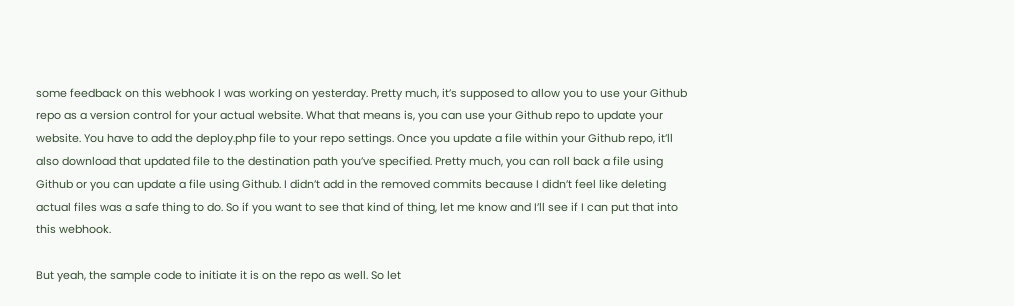some feedback on this webhook I was working on yesterday. Pretty much, it’s supposed to allow you to use your Github repo as a version control for your actual website. What that means is, you can use your Github repo to update your website. You have to add the deploy.php file to your repo settings. Once you update a file within your Github repo, it’ll also download that updated file to the destination path you’ve specified. Pretty much, you can roll back a file using Github or you can update a file using Github. I didn’t add in the removed commits because I didn’t feel like deleting actual files was a safe thing to do. So if you want to see that kind of thing, let me know and I’ll see if I can put that into this webhook.

But yeah, the sample code to initiate it is on the repo as well. So let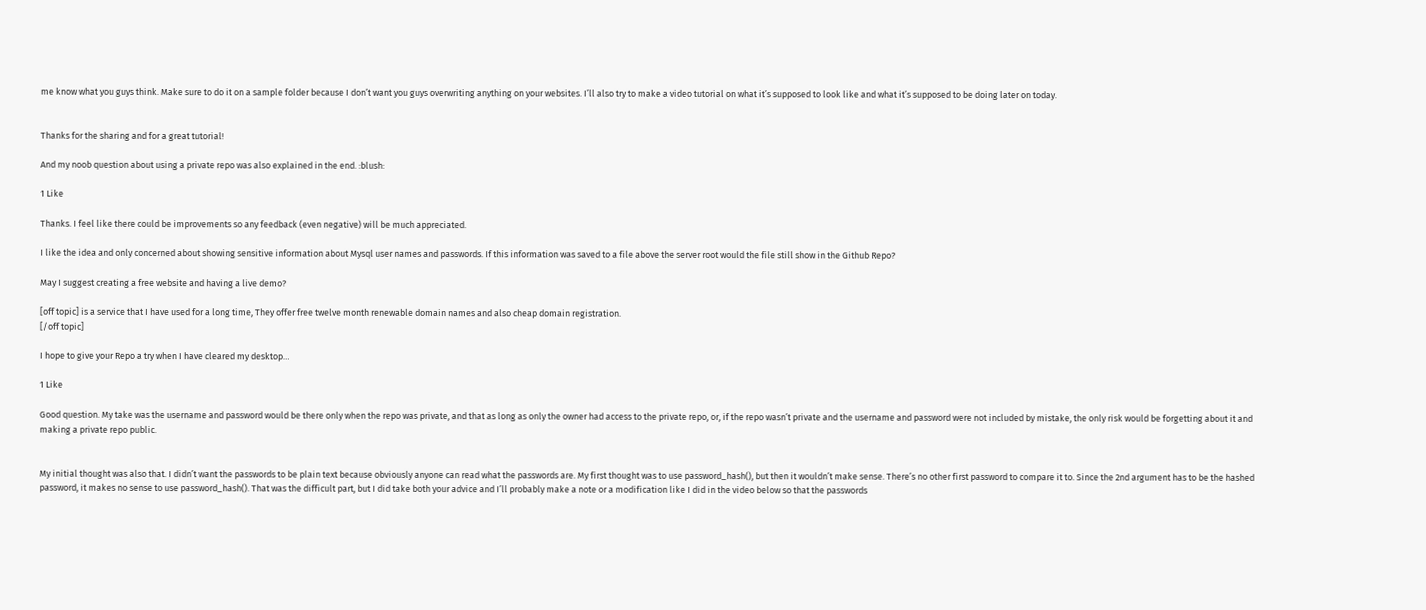me know what you guys think. Make sure to do it on a sample folder because I don’t want you guys overwriting anything on your websites. I’ll also try to make a video tutorial on what it’s supposed to look like and what it’s supposed to be doing later on today.


Thanks for the sharing and for a great tutorial!

And my noob question about using a private repo was also explained in the end. :blush:

1 Like

Thanks. I feel like there could be improvements so any feedback (even negative) will be much appreciated.

I like the idea and only concerned about showing sensitive information about Mysql user names and passwords. If this information was saved to a file above the server root would the file still show in the Github Repo?

May I suggest creating a free website and having a live demo?

[off topic] is a service that I have used for a long time, They offer free twelve month renewable domain names and also cheap domain registration.
[/off topic]

I hope to give your Repo a try when I have cleared my desktop…

1 Like

Good question. My take was the username and password would be there only when the repo was private, and that as long as only the owner had access to the private repo, or, if the repo wasn’t private and the username and password were not included by mistake, the only risk would be forgetting about it and making a private repo public.


My initial thought was also that. I didn’t want the passwords to be plain text because obviously anyone can read what the passwords are. My first thought was to use password_hash(), but then it wouldn’t make sense. There’s no other first password to compare it to. Since the 2nd argument has to be the hashed password, it makes no sense to use password_hash(). That was the difficult part, but I did take both your advice and I’ll probably make a note or a modification like I did in the video below so that the passwords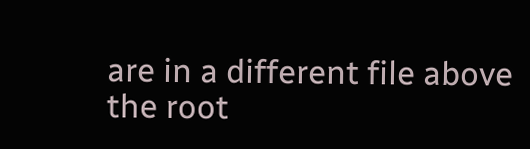are in a different file above the root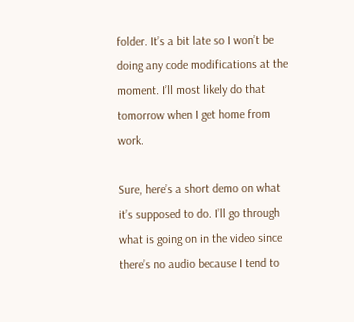folder. It’s a bit late so I won’t be doing any code modifications at the moment. I’ll most likely do that tomorrow when I get home from work.

Sure, here’s a short demo on what it’s supposed to do. I’ll go through what is going on in the video since there’s no audio because I tend to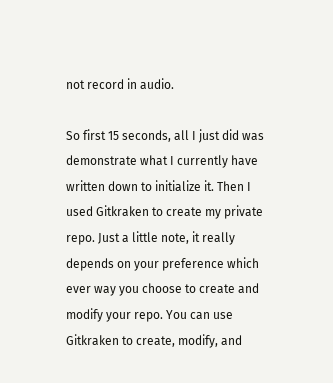not record in audio.

So first 15 seconds, all I just did was demonstrate what I currently have written down to initialize it. Then I used Gitkraken to create my private repo. Just a little note, it really depends on your preference which ever way you choose to create and modify your repo. You can use Gitkraken to create, modify, and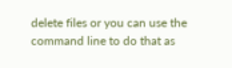delete files or you can use the command line to do that as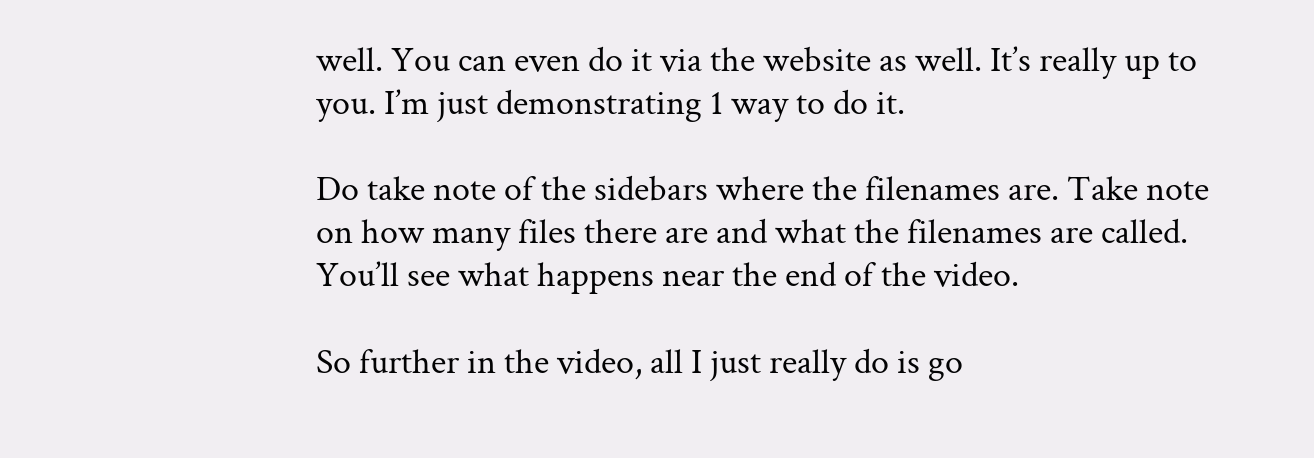well. You can even do it via the website as well. It’s really up to you. I’m just demonstrating 1 way to do it.

Do take note of the sidebars where the filenames are. Take note on how many files there are and what the filenames are called. You’ll see what happens near the end of the video.

So further in the video, all I just really do is go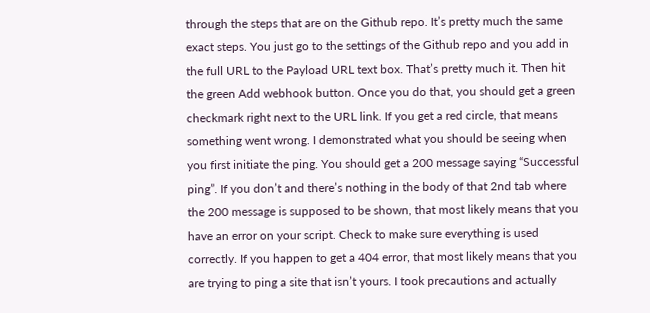through the steps that are on the Github repo. It’s pretty much the same exact steps. You just go to the settings of the Github repo and you add in the full URL to the Payload URL text box. That’s pretty much it. Then hit the green Add webhook button. Once you do that, you should get a green checkmark right next to the URL link. If you get a red circle, that means something went wrong. I demonstrated what you should be seeing when you first initiate the ping. You should get a 200 message saying “Successful ping”. If you don’t and there’s nothing in the body of that 2nd tab where the 200 message is supposed to be shown, that most likely means that you have an error on your script. Check to make sure everything is used correctly. If you happen to get a 404 error, that most likely means that you are trying to ping a site that isn’t yours. I took precautions and actually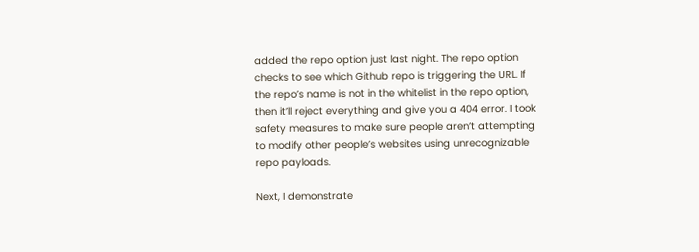added the repo option just last night. The repo option checks to see which Github repo is triggering the URL. If the repo’s name is not in the whitelist in the repo option, then it’ll reject everything and give you a 404 error. I took safety measures to make sure people aren’t attempting to modify other people’s websites using unrecognizable repo payloads.

Next, I demonstrate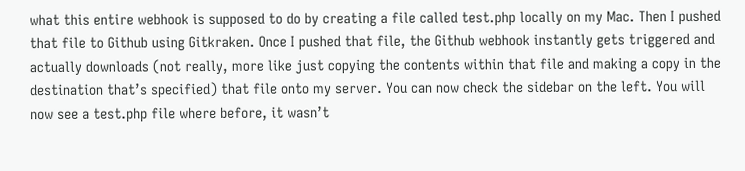what this entire webhook is supposed to do by creating a file called test.php locally on my Mac. Then I pushed that file to Github using Gitkraken. Once I pushed that file, the Github webhook instantly gets triggered and actually downloads (not really, more like just copying the contents within that file and making a copy in the destination that’s specified) that file onto my server. You can now check the sidebar on the left. You will now see a test.php file where before, it wasn’t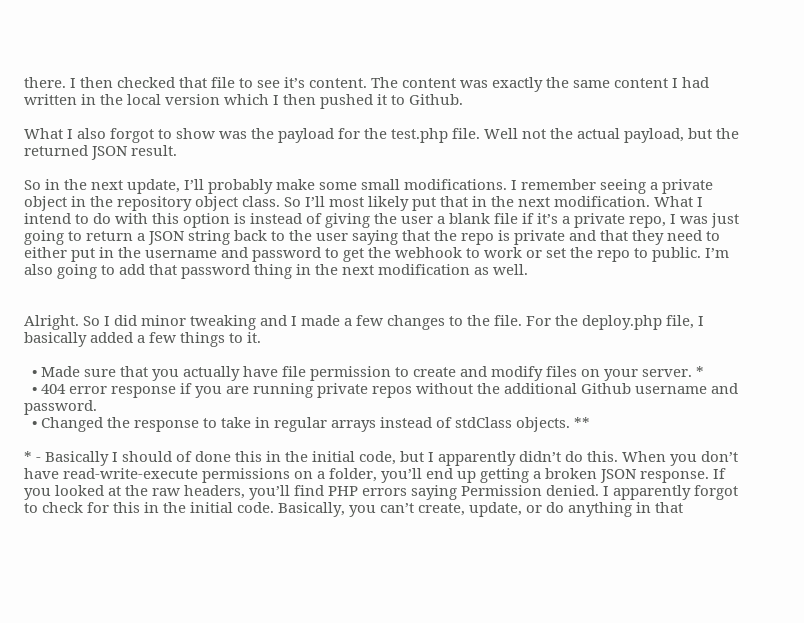there. I then checked that file to see it’s content. The content was exactly the same content I had written in the local version which I then pushed it to Github.

What I also forgot to show was the payload for the test.php file. Well not the actual payload, but the returned JSON result.

So in the next update, I’ll probably make some small modifications. I remember seeing a private object in the repository object class. So I’ll most likely put that in the next modification. What I intend to do with this option is instead of giving the user a blank file if it’s a private repo, I was just going to return a JSON string back to the user saying that the repo is private and that they need to either put in the username and password to get the webhook to work or set the repo to public. I’m also going to add that password thing in the next modification as well.


Alright. So I did minor tweaking and I made a few changes to the file. For the deploy.php file, I basically added a few things to it.

  • Made sure that you actually have file permission to create and modify files on your server. *
  • 404 error response if you are running private repos without the additional Github username and password.
  • Changed the response to take in regular arrays instead of stdClass objects. **

* - Basically I should of done this in the initial code, but I apparently didn’t do this. When you don’t have read-write-execute permissions on a folder, you’ll end up getting a broken JSON response. If you looked at the raw headers, you’ll find PHP errors saying Permission denied. I apparently forgot to check for this in the initial code. Basically, you can’t create, update, or do anything in that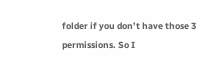folder if you don’t have those 3 permissions. So I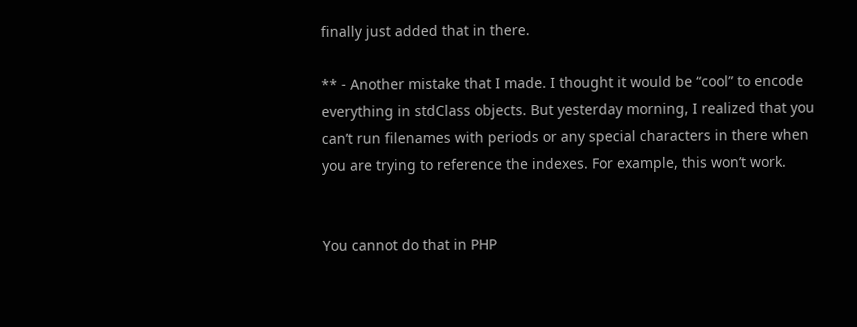finally just added that in there.

** - Another mistake that I made. I thought it would be “cool” to encode everything in stdClass objects. But yesterday morning, I realized that you can’t run filenames with periods or any special characters in there when you are trying to reference the indexes. For example, this won’t work.


You cannot do that in PHP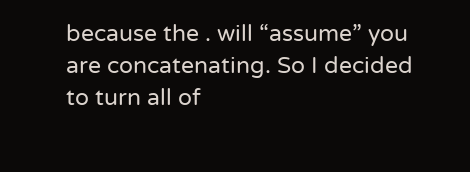because the . will “assume” you are concatenating. So I decided to turn all of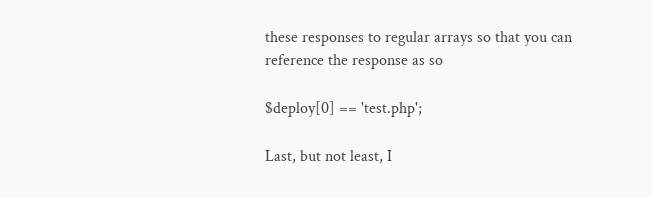these responses to regular arrays so that you can reference the response as so

$deploy[0] == 'test.php';

Last, but not least, I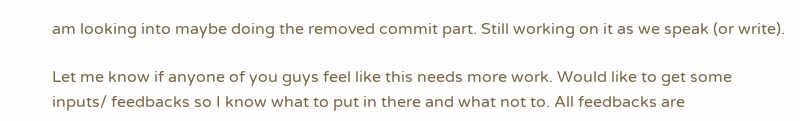am looking into maybe doing the removed commit part. Still working on it as we speak (or write).

Let me know if anyone of you guys feel like this needs more work. Would like to get some inputs/ feedbacks so I know what to put in there and what not to. All feedbacks are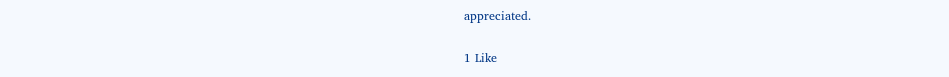appreciated.

1 Like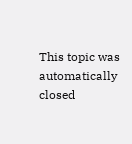This topic was automatically closed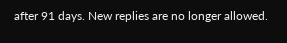after 91 days. New replies are no longer allowed.